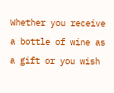Whether you receive a bottle of wine as a gift or you wish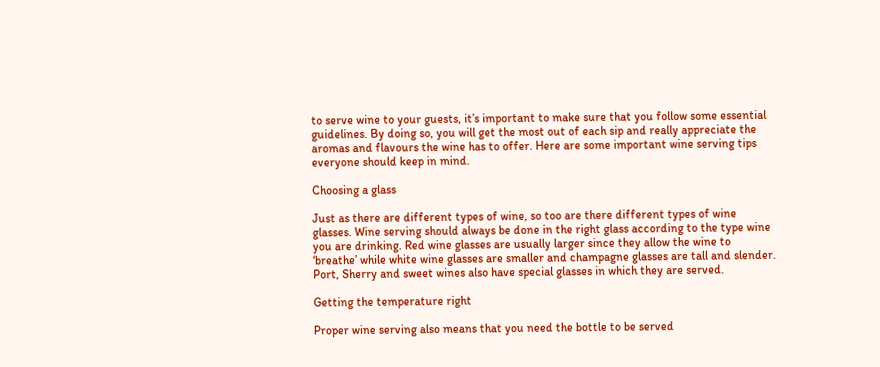to serve wine to your guests, it’s important to make sure that you follow some essential guidelines. By doing so, you will get the most out of each sip and really appreciate the aromas and flavours the wine has to offer. Here are some important wine serving tips everyone should keep in mind.

Choosing a glass

Just as there are different types of wine, so too are there different types of wine glasses. Wine serving should always be done in the right glass according to the type wine you are drinking. Red wine glasses are usually larger since they allow the wine to ‘breathe’ while white wine glasses are smaller and champagne glasses are tall and slender. Port, Sherry and sweet wines also have special glasses in which they are served.

Getting the temperature right

Proper wine serving also means that you need the bottle to be served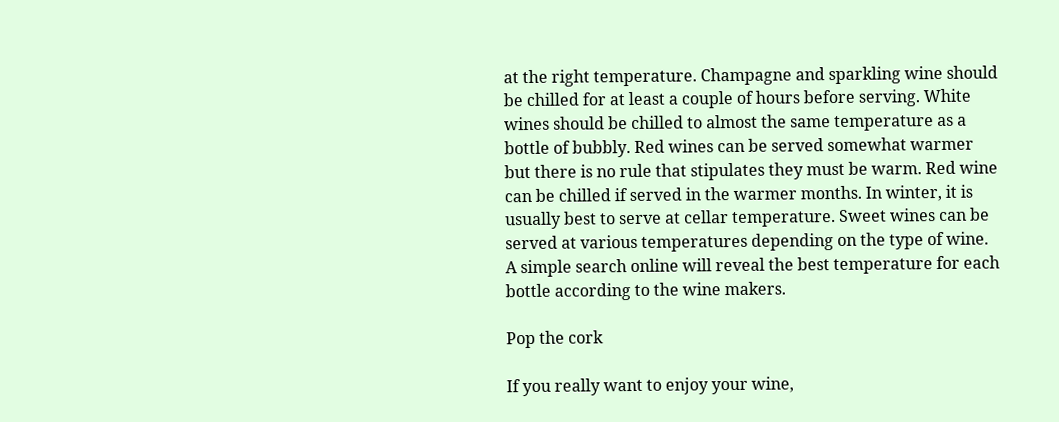at the right temperature. Champagne and sparkling wine should be chilled for at least a couple of hours before serving. White wines should be chilled to almost the same temperature as a bottle of bubbly. Red wines can be served somewhat warmer but there is no rule that stipulates they must be warm. Red wine can be chilled if served in the warmer months. In winter, it is usually best to serve at cellar temperature. Sweet wines can be served at various temperatures depending on the type of wine. A simple search online will reveal the best temperature for each bottle according to the wine makers.

Pop the cork

If you really want to enjoy your wine,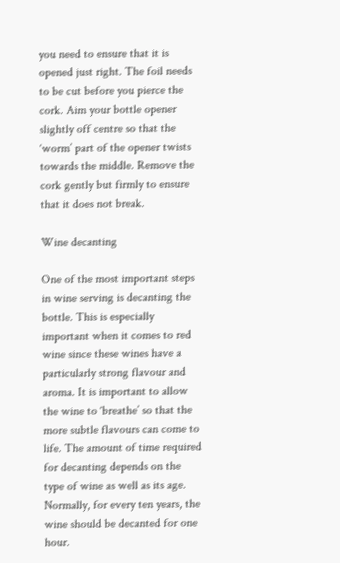you need to ensure that it is opened just right. The foil needs to be cut before you pierce the cork. Aim your bottle opener slightly off centre so that the ‘worm’ part of the opener twists towards the middle. Remove the cork gently but firmly to ensure that it does not break.

Wine decanting

One of the most important steps in wine serving is decanting the bottle. This is especially important when it comes to red wine since these wines have a particularly strong flavour and aroma. It is important to allow the wine to ‘breathe’ so that the more subtle flavours can come to life. The amount of time required for decanting depends on the type of wine as well as its age. Normally, for every ten years, the wine should be decanted for one hour.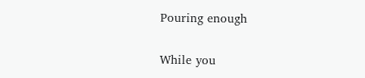Pouring enough

While you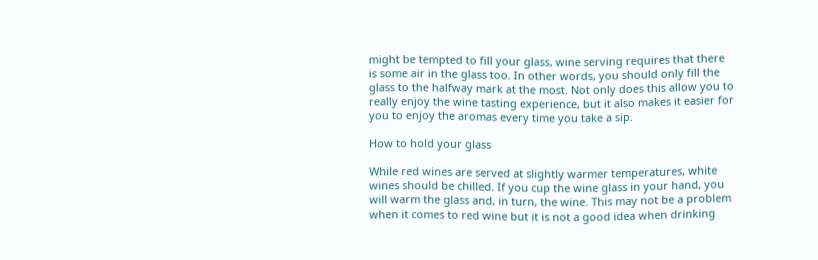might be tempted to fill your glass, wine serving requires that there is some air in the glass too. In other words, you should only fill the glass to the halfway mark at the most. Not only does this allow you to really enjoy the wine tasting experience, but it also makes it easier for you to enjoy the aromas every time you take a sip.

How to hold your glass

While red wines are served at slightly warmer temperatures, white wines should be chilled. If you cup the wine glass in your hand, you will warm the glass and, in turn, the wine. This may not be a problem when it comes to red wine but it is not a good idea when drinking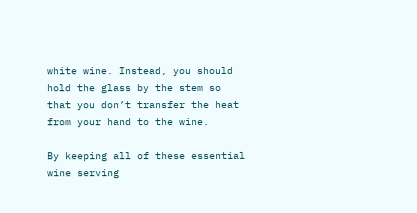white wine. Instead, you should hold the glass by the stem so that you don’t transfer the heat from your hand to the wine.

By keeping all of these essential wine serving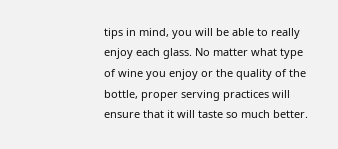tips in mind, you will be able to really enjoy each glass. No matter what type of wine you enjoy or the quality of the bottle, proper serving practices will ensure that it will taste so much better.